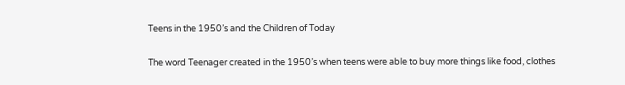Teens in the 1950’s and the Children of Today

The word Teenager created in the 1950’s when teens were able to buy more things like food, clothes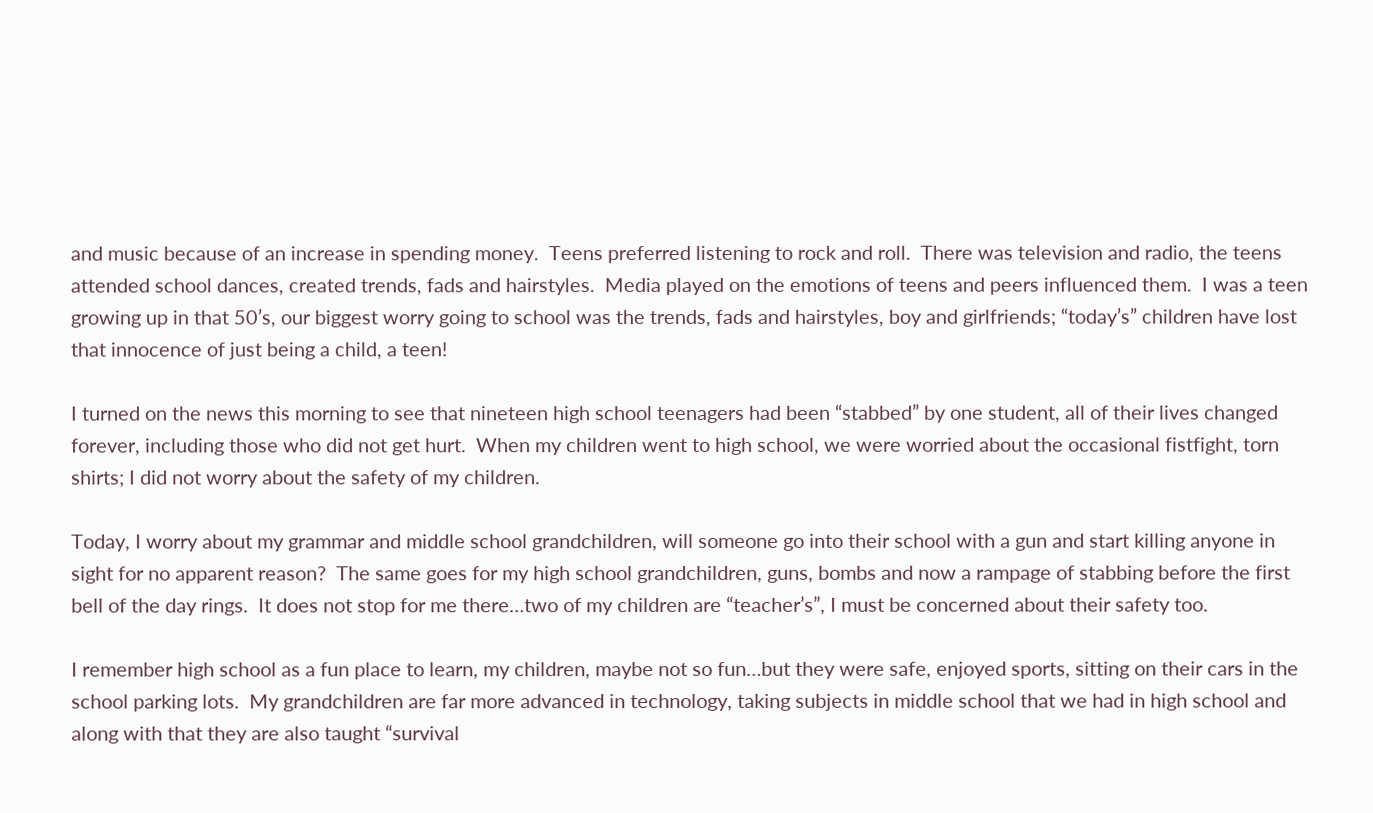and music because of an increase in spending money.  Teens preferred listening to rock and roll.  There was television and radio, the teens attended school dances, created trends, fads and hairstyles.  Media played on the emotions of teens and peers influenced them.  I was a teen growing up in that 50’s, our biggest worry going to school was the trends, fads and hairstyles, boy and girlfriends; “today’s” children have lost that innocence of just being a child, a teen!

I turned on the news this morning to see that nineteen high school teenagers had been “stabbed” by one student, all of their lives changed forever, including those who did not get hurt.  When my children went to high school, we were worried about the occasional fistfight, torn shirts; I did not worry about the safety of my children.

Today, I worry about my grammar and middle school grandchildren, will someone go into their school with a gun and start killing anyone in sight for no apparent reason?  The same goes for my high school grandchildren, guns, bombs and now a rampage of stabbing before the first bell of the day rings.  It does not stop for me there…two of my children are “teacher’s”, I must be concerned about their safety too.

I remember high school as a fun place to learn, my children, maybe not so fun…but they were safe, enjoyed sports, sitting on their cars in the school parking lots.  My grandchildren are far more advanced in technology, taking subjects in middle school that we had in high school and along with that they are also taught “survival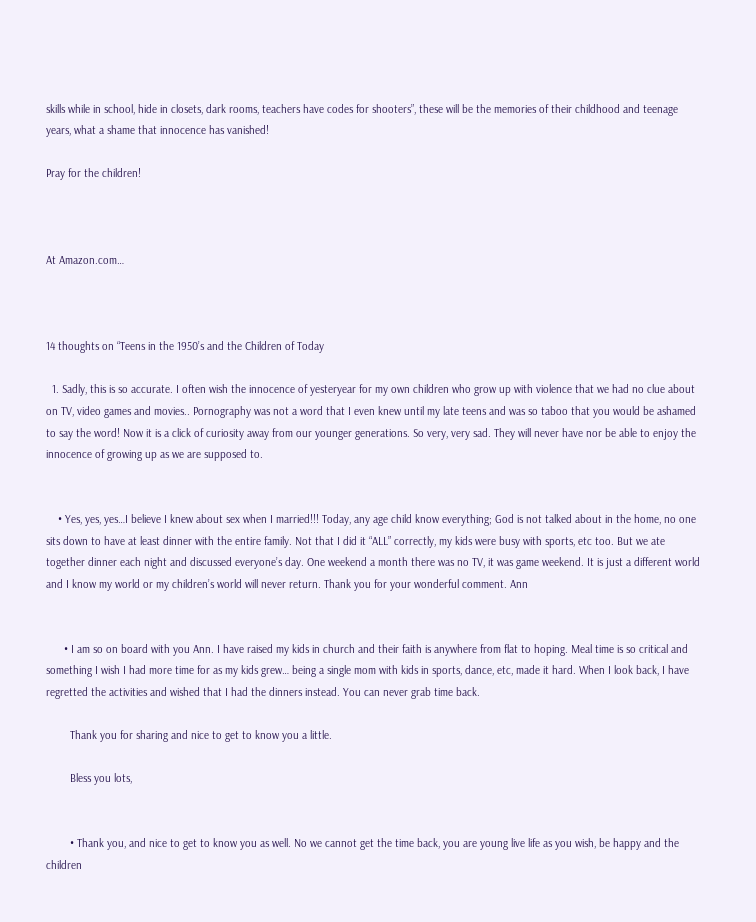skills while in school, hide in closets, dark rooms, teachers have codes for shooters”, these will be the memories of their childhood and teenage years, what a shame that innocence has vanished!

Pray for the children!



At Amazon.com…



14 thoughts on “Teens in the 1950’s and the Children of Today

  1. Sadly, this is so accurate. I often wish the innocence of yesteryear for my own children who grow up with violence that we had no clue about on TV, video games and movies.. Pornography was not a word that I even knew until my late teens and was so taboo that you would be ashamed to say the word! Now it is a click of curiosity away from our younger generations. So very, very sad. They will never have nor be able to enjoy the innocence of growing up as we are supposed to.


    • Yes, yes, yes…I believe I knew about sex when I married!!! Today, any age child know everything; God is not talked about in the home, no one sits down to have at least dinner with the entire family. Not that I did it “ALL” correctly, my kids were busy with sports, etc too. But we ate together dinner each night and discussed everyone’s day. One weekend a month there was no TV, it was game weekend. It is just a different world and I know my world or my children’s world will never return. Thank you for your wonderful comment. Ann


      • I am so on board with you Ann. I have raised my kids in church and their faith is anywhere from flat to hoping. Meal time is so critical and something I wish I had more time for as my kids grew… being a single mom with kids in sports, dance, etc, made it hard. When I look back, I have regretted the activities and wished that I had the dinners instead. You can never grab time back.

        Thank you for sharing and nice to get to know you a little.

        Bless you lots,


        • Thank you, and nice to get to know you as well. No we cannot get the time back, you are young live life as you wish, be happy and the children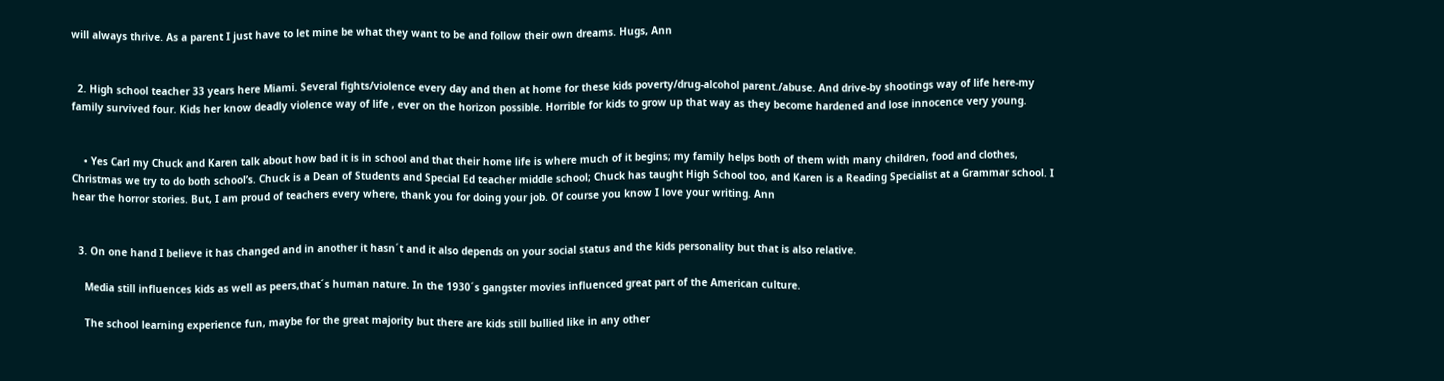will always thrive. As a parent I just have to let mine be what they want to be and follow their own dreams. Hugs, Ann


  2. High school teacher 33 years here Miami. Several fights/violence every day and then at home for these kids poverty/drug-alcohol parent./abuse. And drive-by shootings way of life here-my family survived four. Kids her know deadly violence way of life , ever on the horizon possible. Horrible for kids to grow up that way as they become hardened and lose innocence very young.


    • Yes Carl my Chuck and Karen talk about how bad it is in school and that their home life is where much of it begins; my family helps both of them with many children, food and clothes, Christmas we try to do both school’s. Chuck is a Dean of Students and Special Ed teacher middle school; Chuck has taught High School too, and Karen is a Reading Specialist at a Grammar school. I hear the horror stories. But, I am proud of teachers every where, thank you for doing your job. Of course you know I love your writing. Ann


  3. On one hand I believe it has changed and in another it hasn´t and it also depends on your social status and the kids personality but that is also relative.

    Media still influences kids as well as peers,that´s human nature. In the 1930´s gangster movies influenced great part of the American culture.

    The school learning experience fun, maybe for the great majority but there are kids still bullied like in any other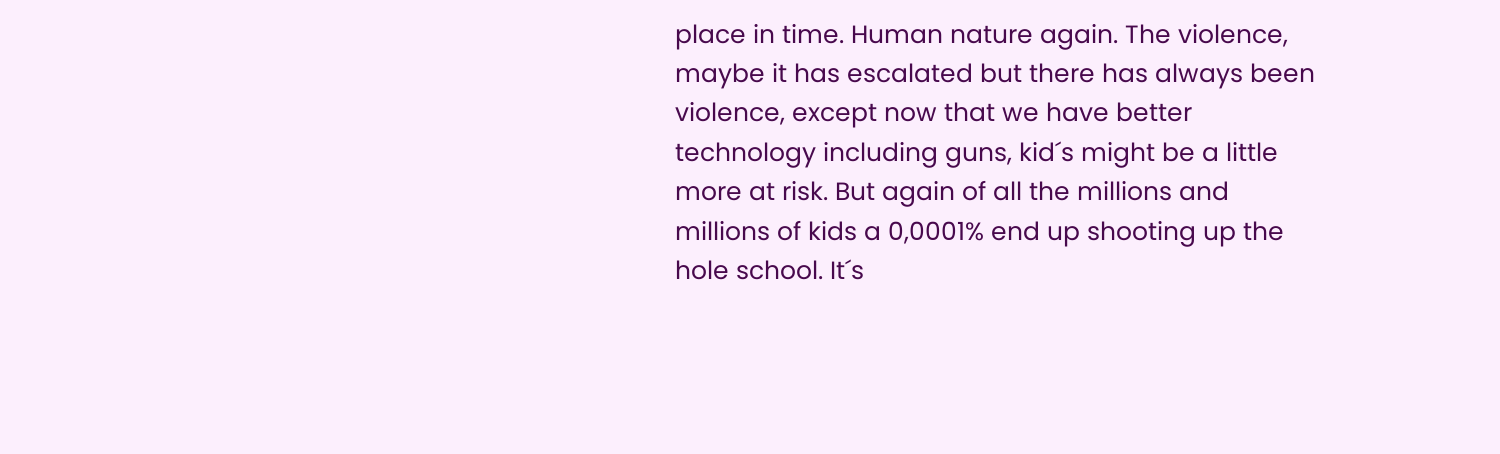place in time. Human nature again. The violence, maybe it has escalated but there has always been violence, except now that we have better technology including guns, kid´s might be a little more at risk. But again of all the millions and millions of kids a 0,0001% end up shooting up the hole school. It´s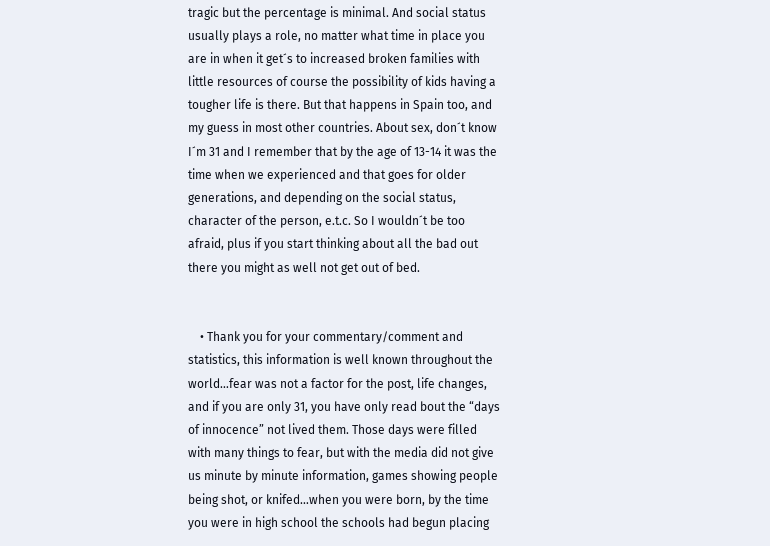tragic but the percentage is minimal. And social status usually plays a role, no matter what time in place you are in when it get´s to increased broken families with little resources of course the possibility of kids having a tougher life is there. But that happens in Spain too, and my guess in most other countries. About sex, don´t know I´m 31 and I remember that by the age of 13-14 it was the time when we experienced and that goes for older generations, and depending on the social status, character of the person, e.t.c. So I wouldn´t be too afraid, plus if you start thinking about all the bad out there you might as well not get out of bed.


    • Thank you for your commentary/comment and statistics, this information is well known throughout the world…fear was not a factor for the post, life changes, and if you are only 31, you have only read bout the “days of innocence” not lived them. Those days were filled with many things to fear, but with the media did not give us minute by minute information, games showing people being shot, or knifed…when you were born, by the time you were in high school the schools had begun placing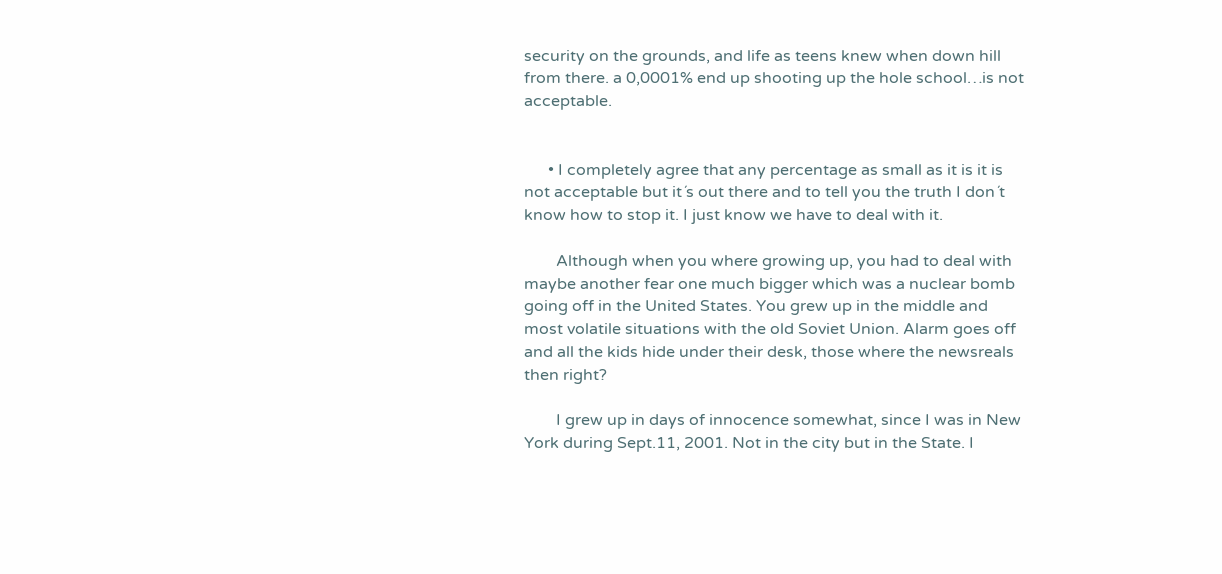security on the grounds, and life as teens knew when down hill from there. a 0,0001% end up shooting up the hole school…is not acceptable.


      • I completely agree that any percentage as small as it is it is not acceptable but it´s out there and to tell you the truth I don´t know how to stop it. I just know we have to deal with it.

        Although when you where growing up, you had to deal with maybe another fear one much bigger which was a nuclear bomb going off in the United States. You grew up in the middle and most volatile situations with the old Soviet Union. Alarm goes off and all the kids hide under their desk, those where the newsreals then right?

        I grew up in days of innocence somewhat, since I was in New York during Sept.11, 2001. Not in the city but in the State. I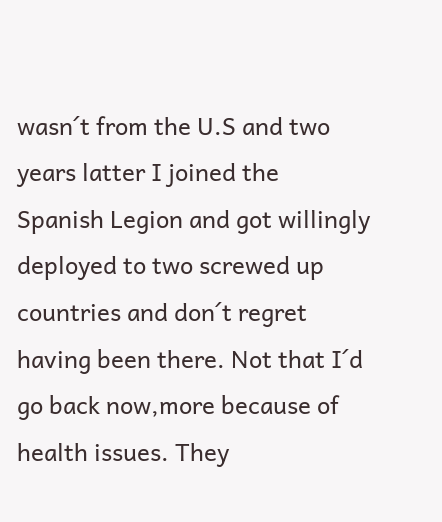wasn´t from the U.S and two years latter I joined the Spanish Legion and got willingly deployed to two screwed up countries and don´t regret having been there. Not that I´d go back now,more because of health issues. They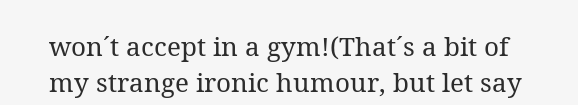won´t accept in a gym!(That´s a bit of my strange ironic humour, but let say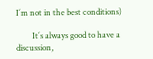I´m not in the best conditions)

        It´s always good to have a discussion,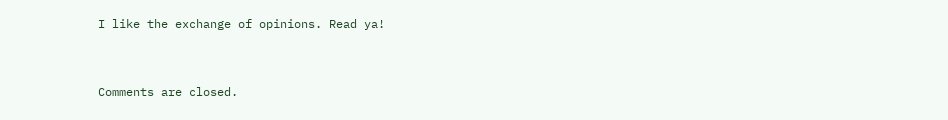I like the exchange of opinions. Read ya!


Comments are closed.